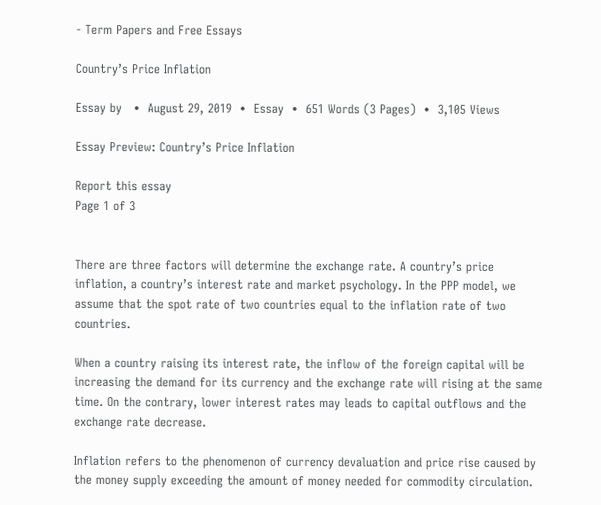- Term Papers and Free Essays

Country’s Price Inflation

Essay by   •  August 29, 2019  •  Essay  •  651 Words (3 Pages)  •  3,105 Views

Essay Preview: Country’s Price Inflation

Report this essay
Page 1 of 3


There are three factors will determine the exchange rate. A country’s price inflation, a country’s interest rate and market psychology. In the PPP model, we assume that the spot rate of two countries equal to the inflation rate of two countries.

When a country raising its interest rate, the inflow of the foreign capital will be increasing the demand for its currency and the exchange rate will rising at the same time. On the contrary, lower interest rates may leads to capital outflows and the exchange rate decrease.

Inflation refers to the phenomenon of currency devaluation and price rise caused by the money supply exceeding the amount of money needed for commodity circulation.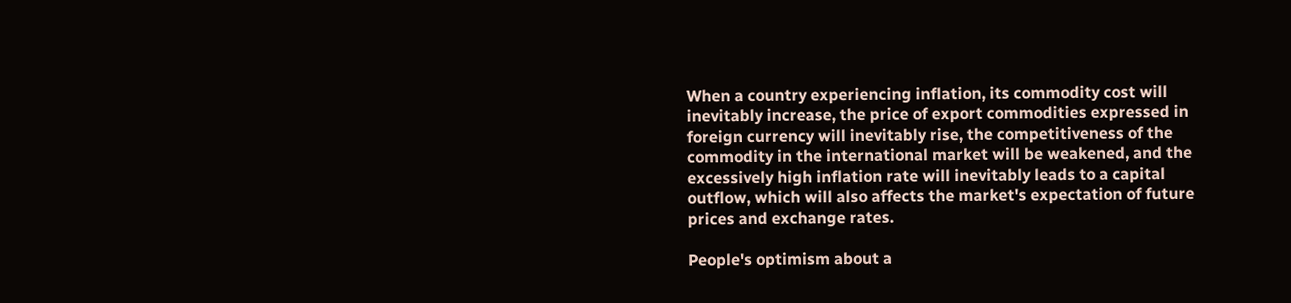When a country experiencing inflation, its commodity cost will inevitably increase, the price of export commodities expressed in foreign currency will inevitably rise, the competitiveness of the commodity in the international market will be weakened, and the excessively high inflation rate will inevitably leads to a capital outflow, which will also affects the market's expectation of future prices and exchange rates.

People's optimism about a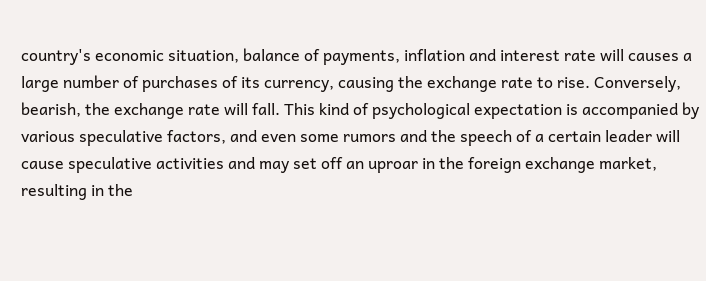country's economic situation, balance of payments, inflation and interest rate will causes a large number of purchases of its currency, causing the exchange rate to rise. Conversely, bearish, the exchange rate will fall. This kind of psychological expectation is accompanied by various speculative factors, and even some rumors and the speech of a certain leader will cause speculative activities and may set off an uproar in the foreign exchange market, resulting in the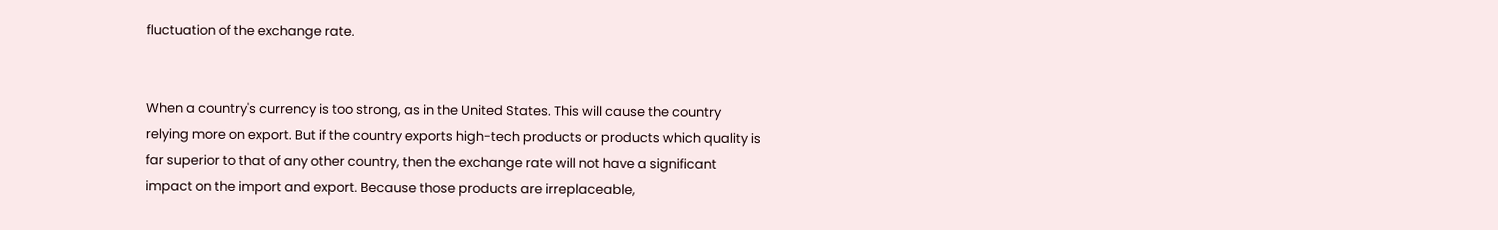fluctuation of the exchange rate.


When a country's currency is too strong, as in the United States. This will cause the country relying more on export. But if the country exports high-tech products or products which quality is far superior to that of any other country, then the exchange rate will not have a significant impact on the import and export. Because those products are irreplaceable,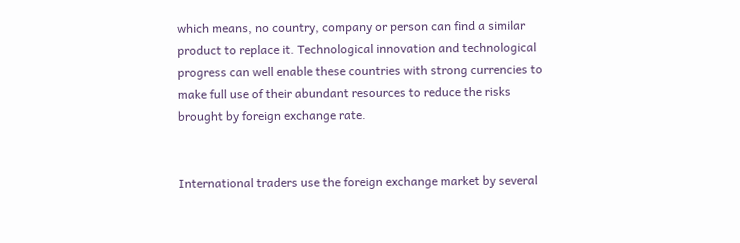which means, no country, company or person can find a similar product to replace it. Technological innovation and technological progress can well enable these countries with strong currencies to make full use of their abundant resources to reduce the risks brought by foreign exchange rate.


International traders use the foreign exchange market by several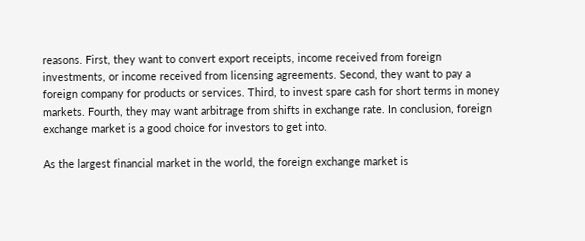reasons. First, they want to convert export receipts, income received from foreign investments, or income received from licensing agreements. Second, they want to pay a foreign company for products or services. Third, to invest spare cash for short terms in money markets. Fourth, they may want arbitrage from shifts in exchange rate. In conclusion, foreign exchange market is a good choice for investors to get into.

As the largest financial market in the world, the foreign exchange market is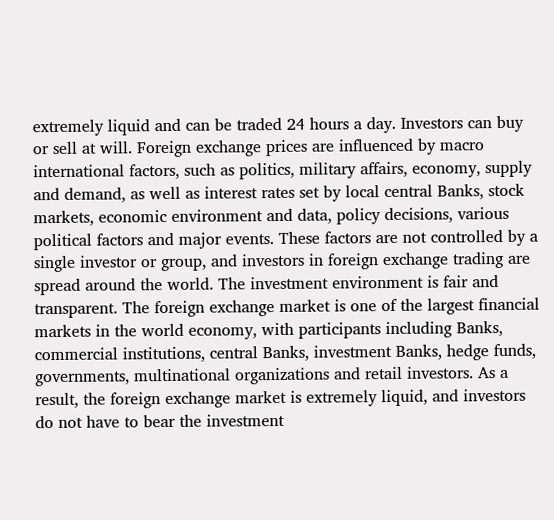extremely liquid and can be traded 24 hours a day. Investors can buy or sell at will. Foreign exchange prices are influenced by macro international factors, such as politics, military affairs, economy, supply and demand, as well as interest rates set by local central Banks, stock markets, economic environment and data, policy decisions, various political factors and major events. These factors are not controlled by a single investor or group, and investors in foreign exchange trading are spread around the world. The investment environment is fair and transparent. The foreign exchange market is one of the largest financial markets in the world economy, with participants including Banks, commercial institutions, central Banks, investment Banks, hedge funds, governments, multinational organizations and retail investors. As a result, the foreign exchange market is extremely liquid, and investors do not have to bear the investment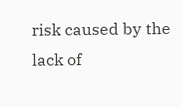risk caused by the lack of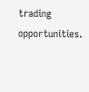trading opportunities.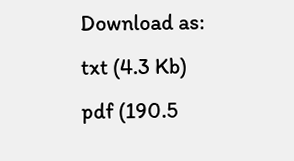Download as:   txt (4.3 Kb)   pdf (190.5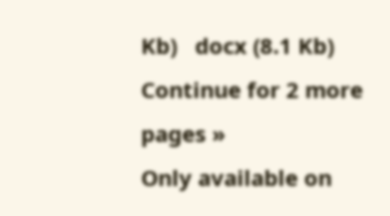Kb)   docx (8.1 Kb)
Continue for 2 more pages »
Only available on